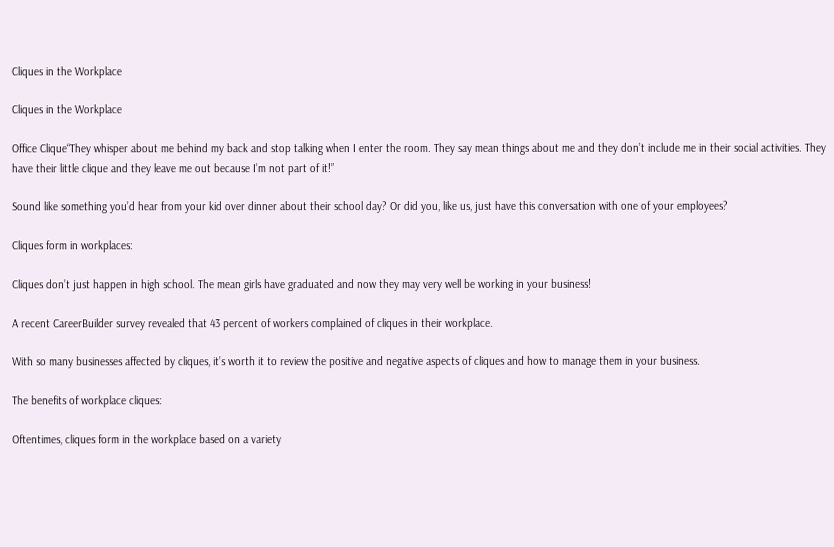Cliques in the Workplace

Cliques in the Workplace

Office Clique“They whisper about me behind my back and stop talking when I enter the room. They say mean things about me and they don’t include me in their social activities. They have their little clique and they leave me out because I’m not part of it!”

Sound like something you’d hear from your kid over dinner about their school day? Or did you, like us, just have this conversation with one of your employees?

Cliques form in workplaces:

Cliques don’t just happen in high school. The mean girls have graduated and now they may very well be working in your business!

A recent CareerBuilder survey revealed that 43 percent of workers complained of cliques in their workplace.

With so many businesses affected by cliques, it’s worth it to review the positive and negative aspects of cliques and how to manage them in your business.

The benefits of workplace cliques:

Oftentimes, cliques form in the workplace based on a variety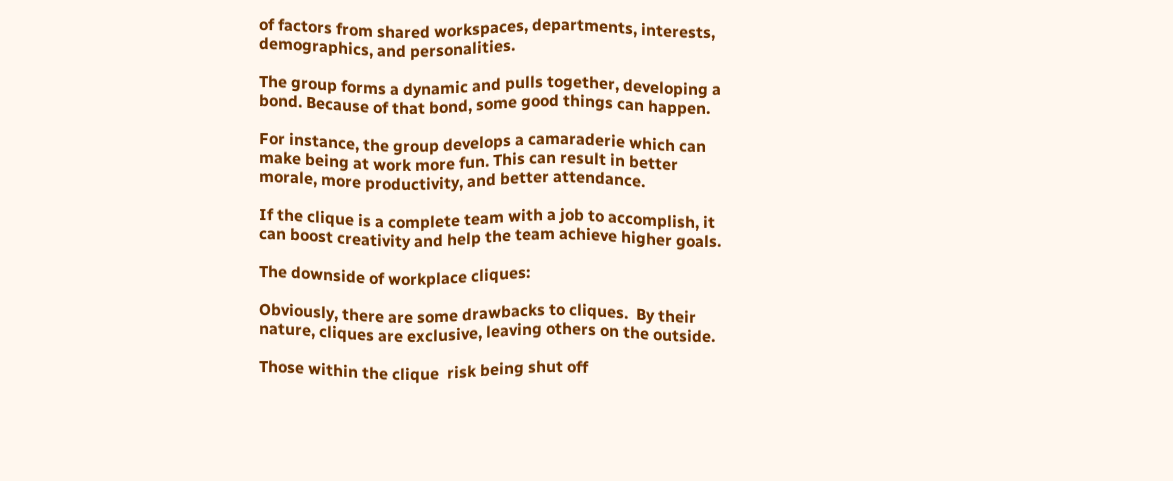of factors from shared workspaces, departments, interests, demographics, and personalities.

The group forms a dynamic and pulls together, developing a bond. Because of that bond, some good things can happen.

For instance, the group develops a camaraderie which can make being at work more fun. This can result in better morale, more productivity, and better attendance.

If the clique is a complete team with a job to accomplish, it can boost creativity and help the team achieve higher goals.

The downside of workplace cliques:

Obviously, there are some drawbacks to cliques.  By their nature, cliques are exclusive, leaving others on the outside.

Those within the clique  risk being shut off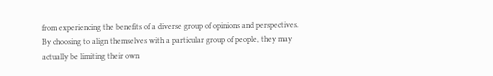from experiencing the benefits of a diverse group of opinions and perspectives. By choosing to align themselves with a particular group of people, they may actually be limiting their own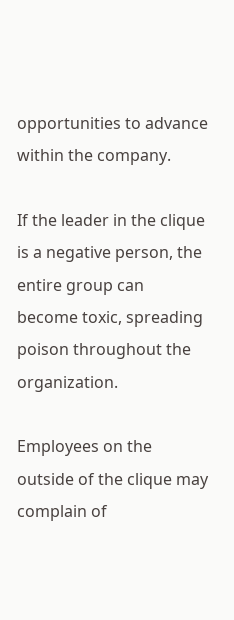opportunities to advance within the company.

If the leader in the clique is a negative person, the entire group can become toxic, spreading poison throughout the organization.

Employees on the outside of the clique may complain of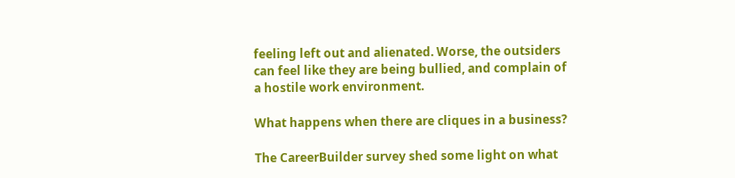feeling left out and alienated. Worse, the outsiders can feel like they are being bullied, and complain of a hostile work environment.

What happens when there are cliques in a business?

The CareerBuilder survey shed some light on what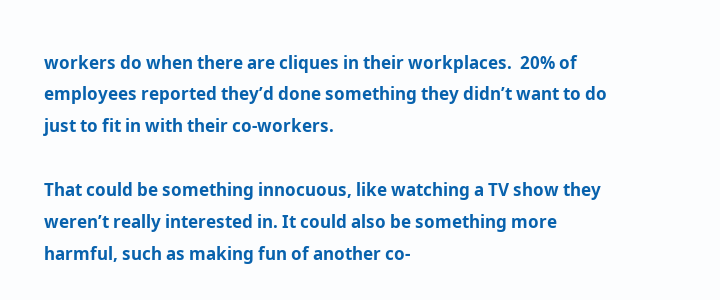workers do when there are cliques in their workplaces.  20% of employees reported they’d done something they didn’t want to do just to fit in with their co-workers.

That could be something innocuous, like watching a TV show they weren’t really interested in. It could also be something more harmful, such as making fun of another co-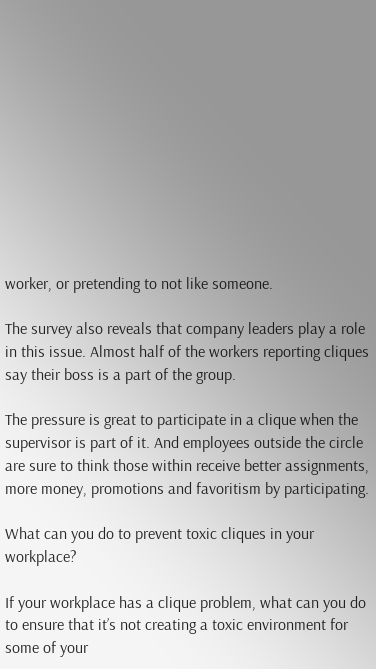worker, or pretending to not like someone.

The survey also reveals that company leaders play a role in this issue. Almost half of the workers reporting cliques say their boss is a part of the group.

The pressure is great to participate in a clique when the supervisor is part of it. And employees outside the circle are sure to think those within receive better assignments, more money, promotions and favoritism by participating.

What can you do to prevent toxic cliques in your workplace?

If your workplace has a clique problem, what can you do to ensure that it’s not creating a toxic environment for some of your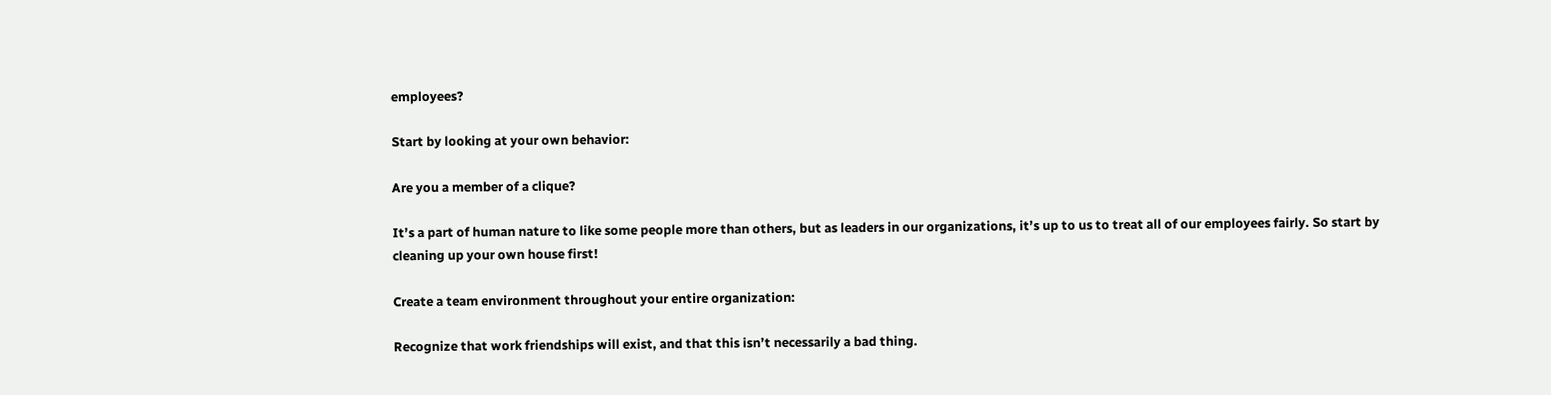employees?

Start by looking at your own behavior:

Are you a member of a clique?

It’s a part of human nature to like some people more than others, but as leaders in our organizations, it’s up to us to treat all of our employees fairly. So start by cleaning up your own house first!

Create a team environment throughout your entire organization:

Recognize that work friendships will exist, and that this isn’t necessarily a bad thing.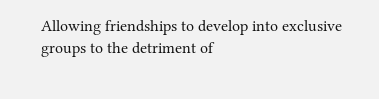Allowing friendships to develop into exclusive groups to the detriment of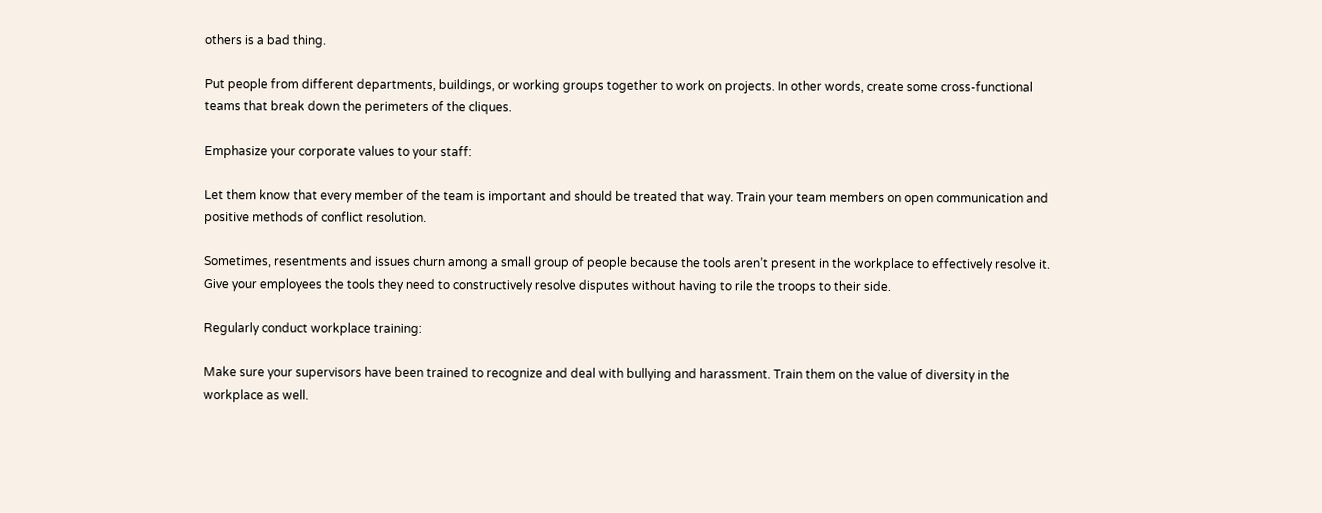others is a bad thing.

Put people from different departments, buildings, or working groups together to work on projects. In other words, create some cross-functional teams that break down the perimeters of the cliques.

Emphasize your corporate values to your staff:

Let them know that every member of the team is important and should be treated that way. Train your team members on open communication and positive methods of conflict resolution.

Sometimes, resentments and issues churn among a small group of people because the tools aren’t present in the workplace to effectively resolve it. Give your employees the tools they need to constructively resolve disputes without having to rile the troops to their side.

Regularly conduct workplace training:

Make sure your supervisors have been trained to recognize and deal with bullying and harassment. Train them on the value of diversity in the workplace as well.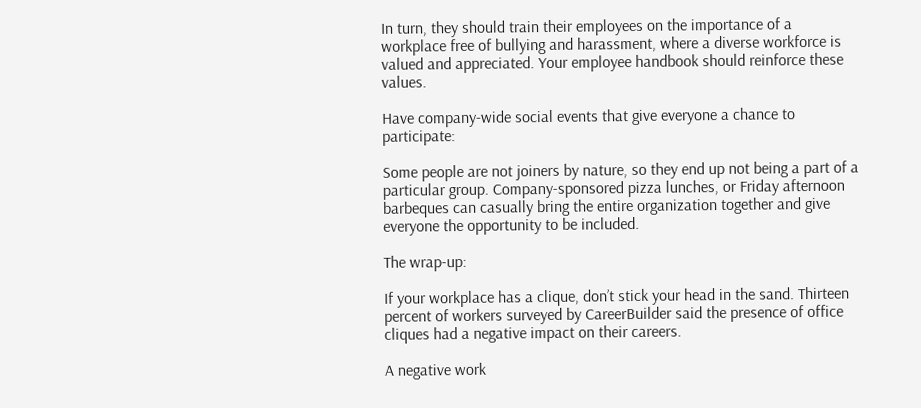In turn, they should train their employees on the importance of a workplace free of bullying and harassment, where a diverse workforce is valued and appreciated. Your employee handbook should reinforce these values.

Have company-wide social events that give everyone a chance to participate:

Some people are not joiners by nature, so they end up not being a part of a particular group. Company-sponsored pizza lunches, or Friday afternoon barbeques can casually bring the entire organization together and give everyone the opportunity to be included.

The wrap-up:

If your workplace has a clique, don’t stick your head in the sand. Thirteen percent of workers surveyed by CareerBuilder said the presence of office cliques had a negative impact on their careers.

A negative work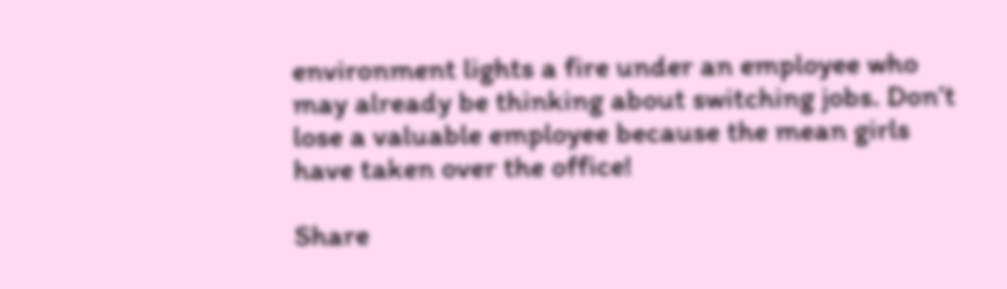environment lights a fire under an employee who may already be thinking about switching jobs. Don’t lose a valuable employee because the mean girls have taken over the office!

Share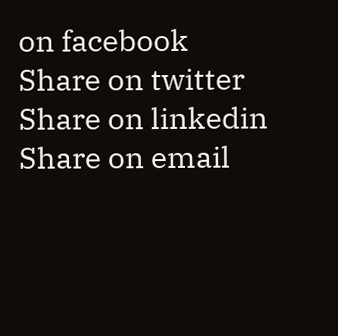on facebook
Share on twitter
Share on linkedin
Share on email